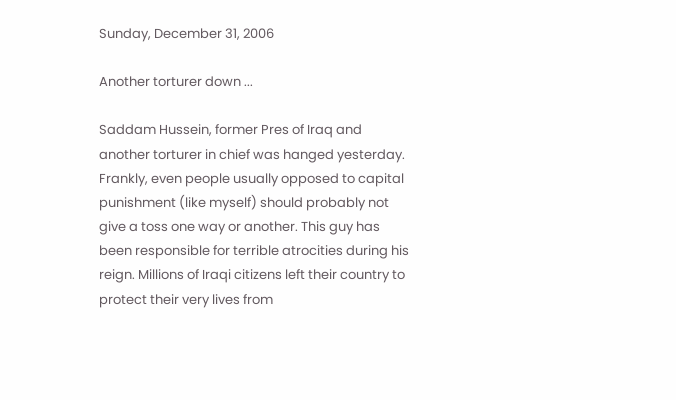Sunday, December 31, 2006

Another torturer down ...

Saddam Hussein, former Pres of Iraq and another torturer in chief was hanged yesterday. Frankly, even people usually opposed to capital punishment (like myself) should probably not give a toss one way or another. This guy has been responsible for terrible atrocities during his reign. Millions of Iraqi citizens left their country to protect their very lives from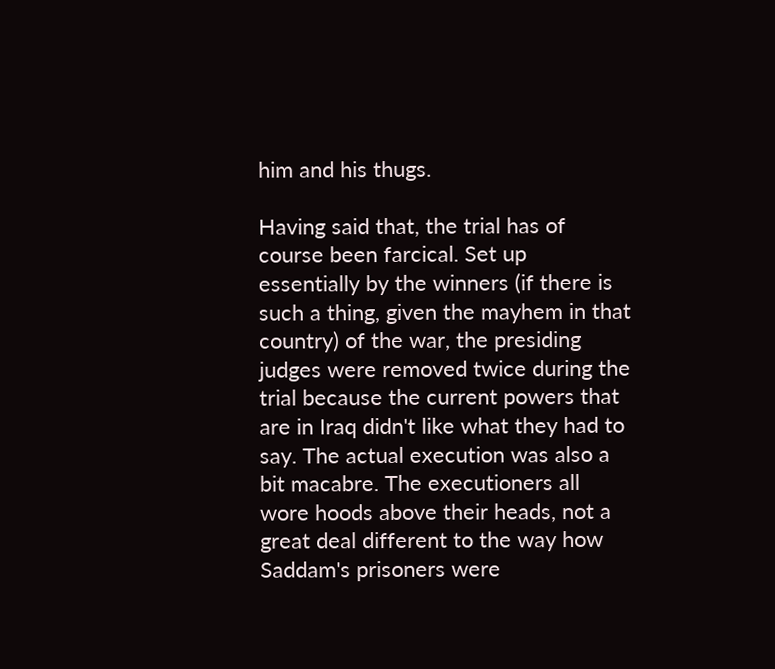him and his thugs.

Having said that, the trial has of course been farcical. Set up essentially by the winners (if there is such a thing, given the mayhem in that country) of the war, the presiding judges were removed twice during the trial because the current powers that are in Iraq didn't like what they had to say. The actual execution was also a bit macabre. The executioners all wore hoods above their heads, not a great deal different to the way how Saddam's prisoners were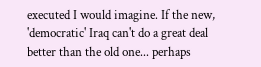executed I would imagine. If the new, 'democratic' Iraq can't do a great deal better than the old one... perhaps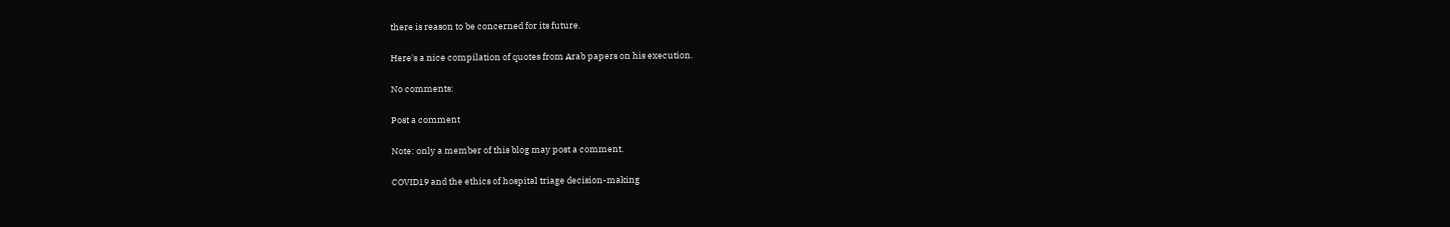there is reason to be concerned for its future.

Here's a nice compilation of quotes from Arab papers on his execution.

No comments:

Post a comment

Note: only a member of this blog may post a comment.

COVID19 and the ethics of hospital triage decision-making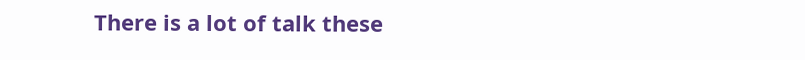There is a lot of talk these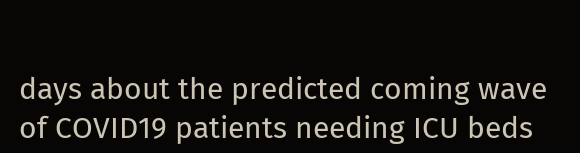days about the predicted coming wave of COVID19 patients needing ICU beds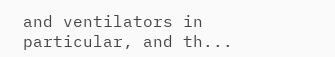and ventilators in particular, and th...